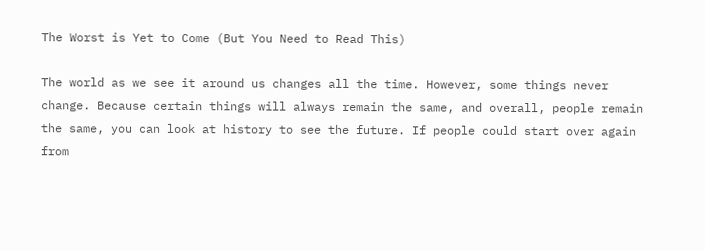The Worst is Yet to Come (But You Need to Read This)

The world as we see it around us changes all the time. However, some things never change. Because certain things will always remain the same, and overall, people remain the same, you can look at history to see the future. If people could start over again from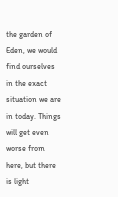the garden of Eden, we would find ourselves in the exact situation we are in today. Things will get even worse from here, but there is light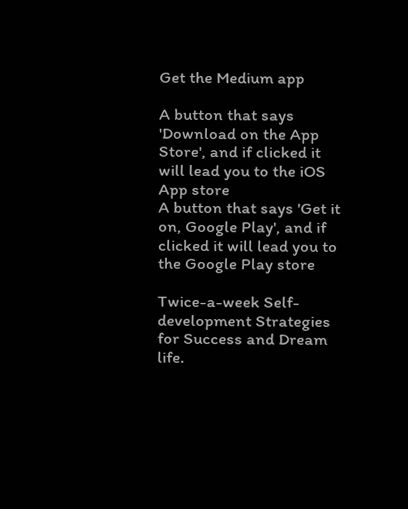Get the Medium app

A button that says 'Download on the App Store', and if clicked it will lead you to the iOS App store
A button that says 'Get it on, Google Play', and if clicked it will lead you to the Google Play store

Twice-a-week Self-development Strategies for Success and Dream life.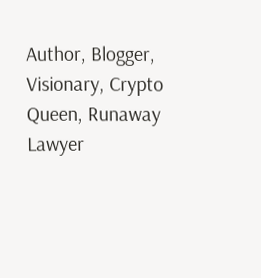Author, Blogger, Visionary, Crypto Queen, Runaway Lawyer